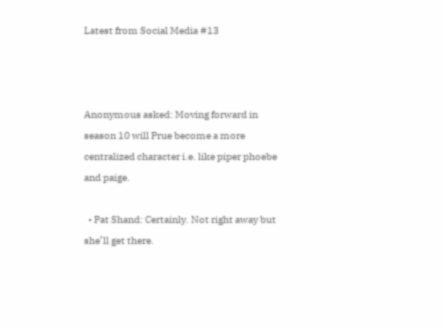Latest from Social Media #13



Anonymous asked: Moving forward in season 10 will Prue become a more centralized character i.e. like piper phoebe and paige.

  • Pat Shand: Certainly. Not right away but she’ll get there.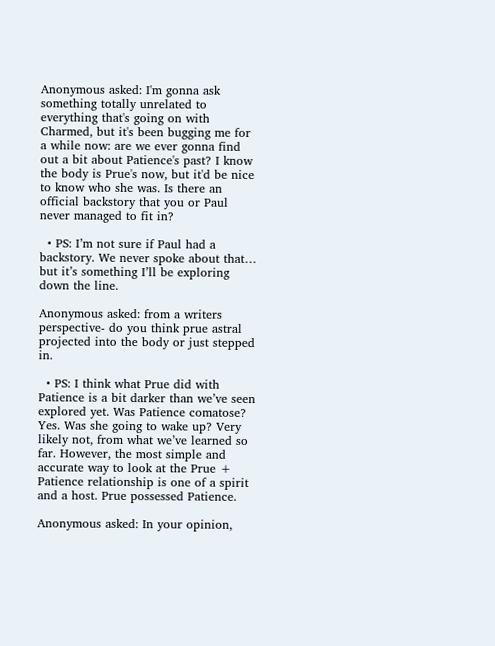Anonymous asked: I'm gonna ask something totally unrelated to everything that's going on with Charmed, but it's been bugging me for a while now: are we ever gonna find out a bit about Patience's past? I know the body is Prue's now, but it'd be nice to know who she was. Is there an official backstory that you or Paul never managed to fit in?

  • PS: I’m not sure if Paul had a backstory. We never spoke about that… but it’s something I’ll be exploring down the line.

Anonymous asked: from a writers perspective- do you think prue astral projected into the body or just stepped in.

  • PS: I think what Prue did with Patience is a bit darker than we’ve seen explored yet. Was Patience comatose? Yes. Was she going to wake up? Very likely not, from what we’ve learned so far. However, the most simple and accurate way to look at the Prue + Patience relationship is one of a spirit and a host. Prue possessed Patience.

Anonymous asked: In your opinion,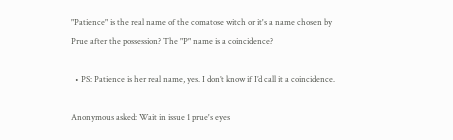"Patience" is the real name of the comatose witch or it's a name chosen by Prue after the possession? The "P" name is a coincidence?

  • PS: Patience is her real name, yes. I don’t know if I’d call it a coincidence.

Anonymous asked: Wait in issue 1 prue's eyes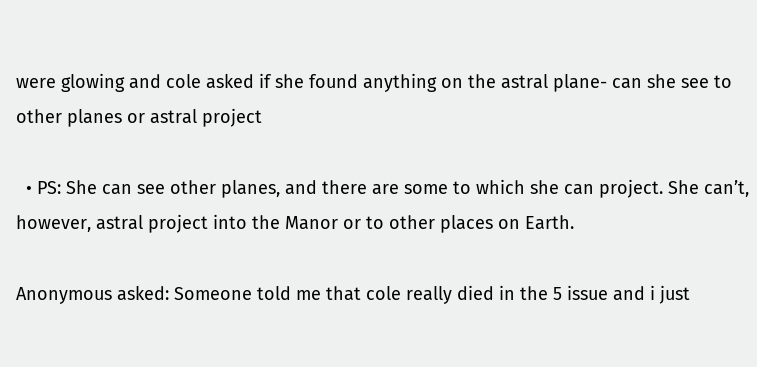were glowing and cole asked if she found anything on the astral plane- can she see to other planes or astral project

  • PS: She can see other planes, and there are some to which she can project. She can’t, however, astral project into the Manor or to other places on Earth.

Anonymous asked: Someone told me that cole really died in the 5 issue and i just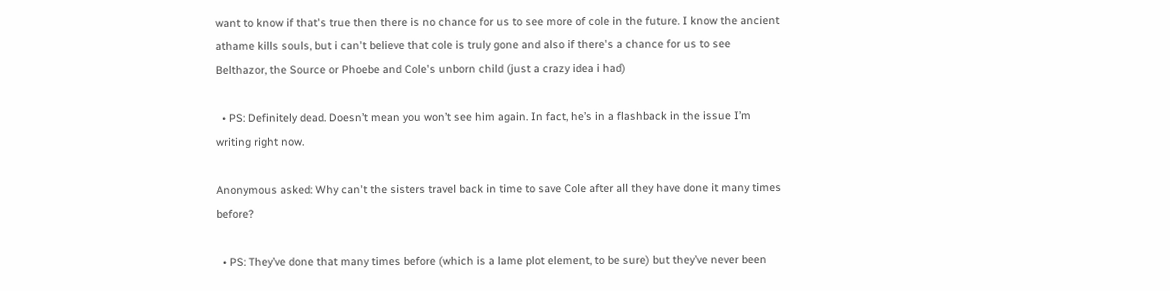want to know if that's true then there is no chance for us to see more of cole in the future. I know the ancient athame kills souls, but i can't believe that cole is truly gone and also if there's a chance for us to see Belthazor, the Source or Phoebe and Cole's unborn child (just a crazy idea i had)

  • PS: Definitely dead. Doesn’t mean you won’t see him again. In fact, he’s in a flashback in the issue I’m writing right now.

Anonymous asked: Why can't the sisters travel back in time to save Cole after all they have done it many times before?

  • PS: They’ve done that many times before (which is a lame plot element, to be sure) but they’ve never been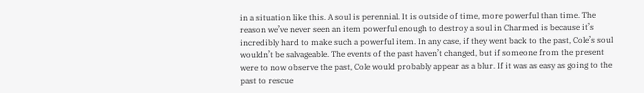in a situation like this. A soul is perennial. It is outside of time, more powerful than time. The reason we’ve never seen an item powerful enough to destroy a soul in Charmed is because it’s incredibly hard to make such a powerful item. In any case, if they went back to the past, Cole’s soul wouldn’t be salvageable. The events of the past haven’t changed, but if someone from the present were to now observe the past, Cole would probably appear as a blur. If it was as easy as going to the past to rescue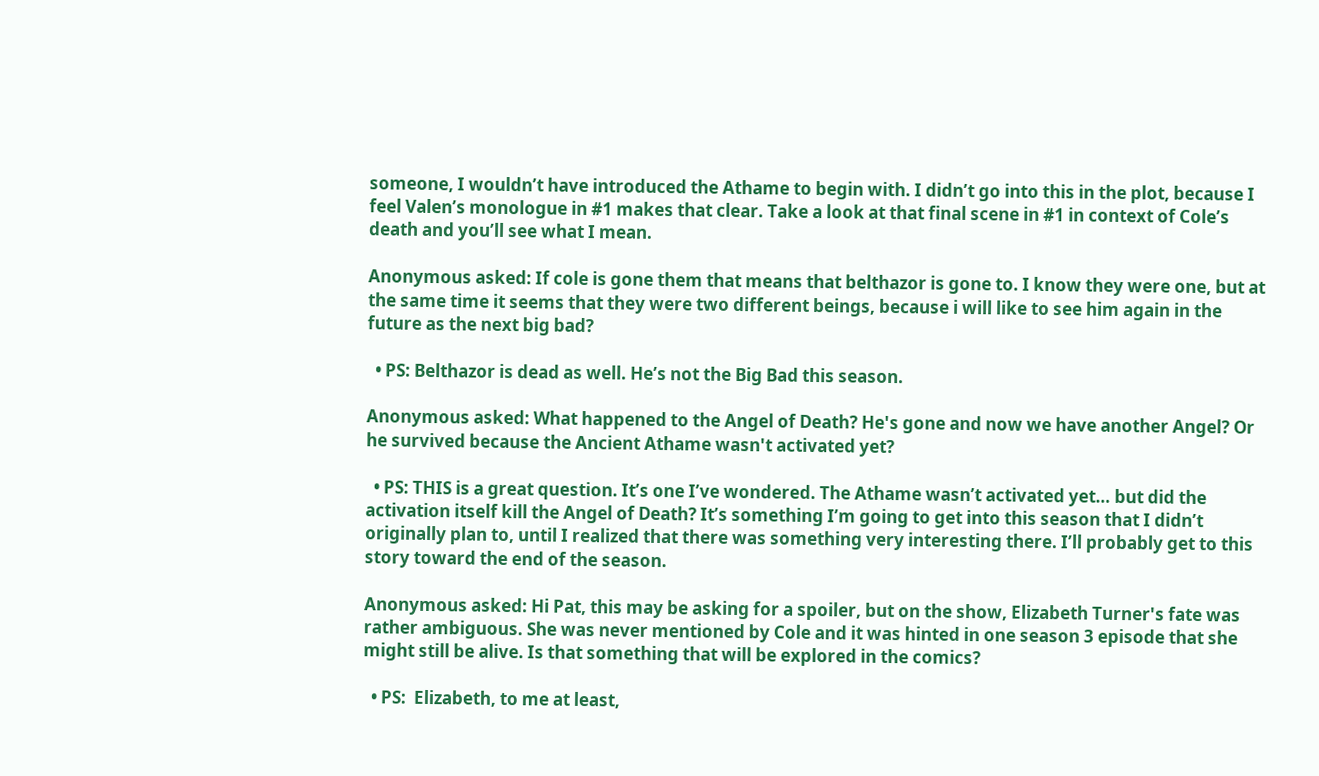someone, I wouldn’t have introduced the Athame to begin with. I didn’t go into this in the plot, because I feel Valen’s monologue in #1 makes that clear. Take a look at that final scene in #1 in context of Cole’s death and you’ll see what I mean.

Anonymous asked: If cole is gone them that means that belthazor is gone to. I know they were one, but at the same time it seems that they were two different beings, because i will like to see him again in the future as the next big bad?

  • PS: Belthazor is dead as well. He’s not the Big Bad this season.

Anonymous asked: What happened to the Angel of Death? He's gone and now we have another Angel? Or he survived because the Ancient Athame wasn't activated yet?

  • PS: THIS is a great question. It’s one I’ve wondered. The Athame wasn’t activated yet… but did the activation itself kill the Angel of Death? It’s something I’m going to get into this season that I didn’t originally plan to, until I realized that there was something very interesting there. I’ll probably get to this story toward the end of the season.

Anonymous asked: Hi Pat, this may be asking for a spoiler, but on the show, Elizabeth Turner's fate was rather ambiguous. She was never mentioned by Cole and it was hinted in one season 3 episode that she might still be alive. Is that something that will be explored in the comics?

  • PS:  Elizabeth, to me at least,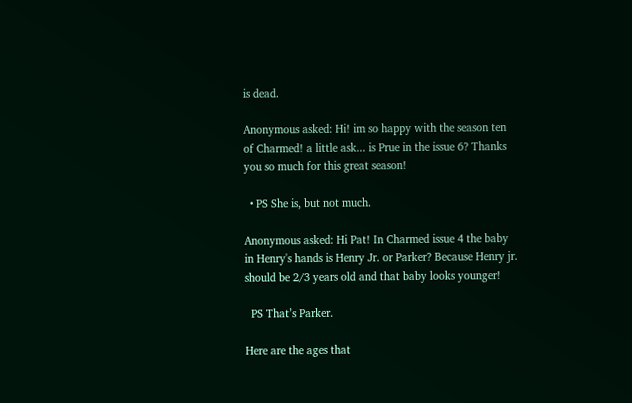is dead.

Anonymous asked: Hi! im so happy with the season ten of Charmed! a little ask... is Prue in the issue 6? Thanks you so much for this great season!

  • PS She is, but not much.

Anonymous asked: Hi Pat! In Charmed issue 4 the baby in Henry's hands is Henry Jr. or Parker? Because Henry jr. should be 2/3 years old and that baby looks younger!

  PS That’s Parker.

Here are the ages that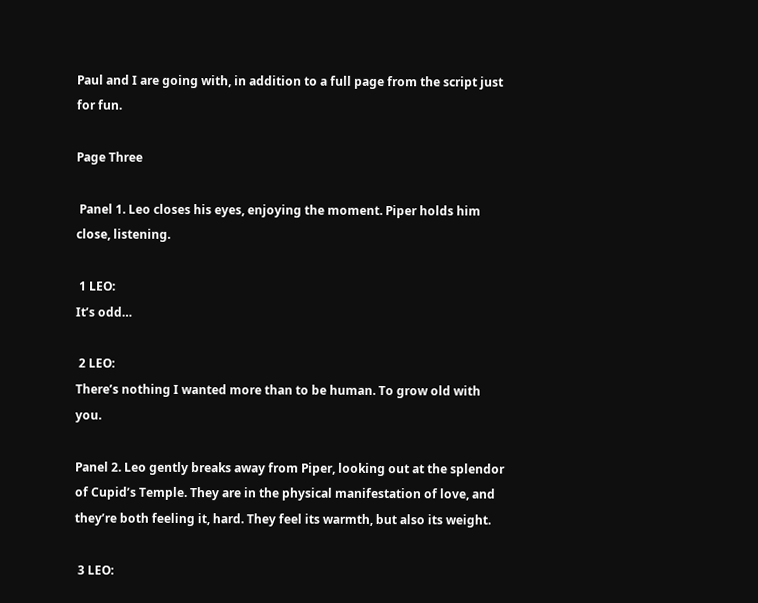Paul and I are going with, in addition to a full page from the script just for fun.

Page Three

 Panel 1. Leo closes his eyes, enjoying the moment. Piper holds him close, listening.

 1 LEO:
It’s odd…

 2 LEO:
There’s nothing I wanted more than to be human. To grow old with you.

Panel 2. Leo gently breaks away from Piper, looking out at the splendor of Cupid’s Temple. They are in the physical manifestation of love, and they’re both feeling it, hard. They feel its warmth, but also its weight.

 3 LEO: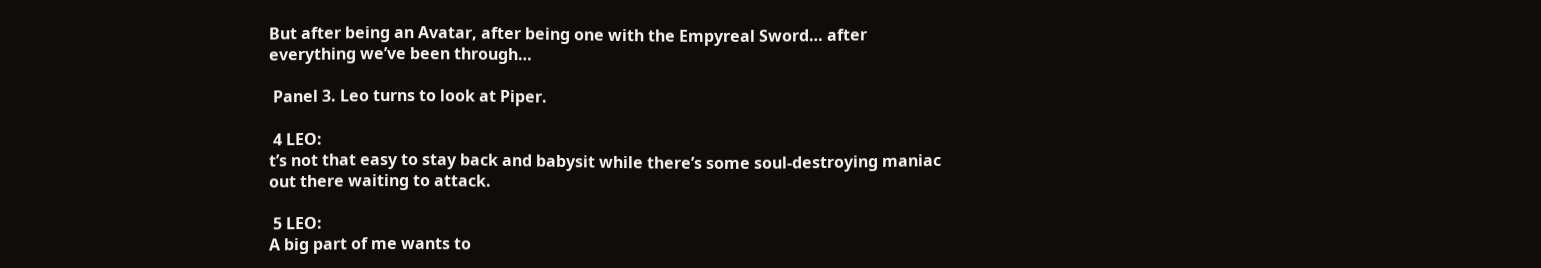But after being an Avatar, after being one with the Empyreal Sword… after everything we’ve been through…

 Panel 3. Leo turns to look at Piper.

 4 LEO:
t’s not that easy to stay back and babysit while there’s some soul-destroying maniac out there waiting to attack.

 5 LEO:
A big part of me wants to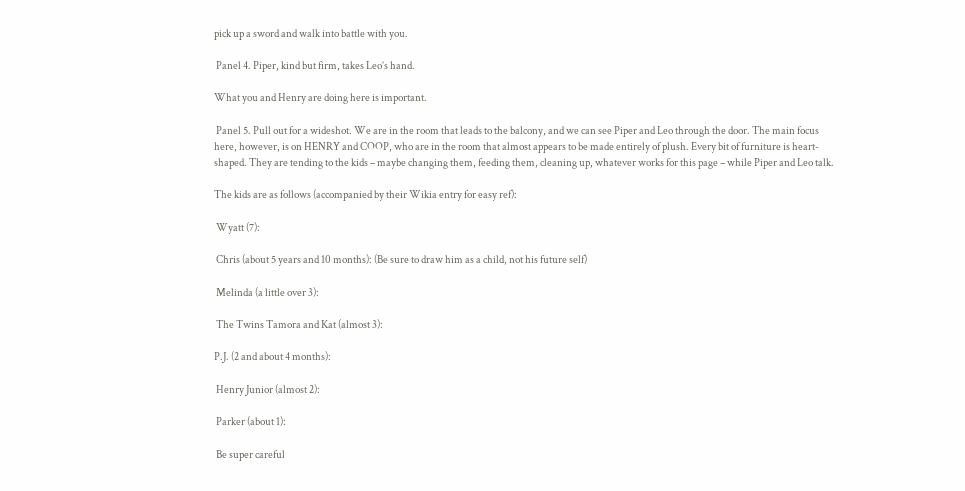pick up a sword and walk into battle with you.

 Panel 4. Piper, kind but firm, takes Leo’s hand.

What you and Henry are doing here is important.

 Panel 5. Pull out for a wideshot. We are in the room that leads to the balcony, and we can see Piper and Leo through the door. The main focus here, however, is on HENRY and COOP, who are in the room that almost appears to be made entirely of plush. Every bit of furniture is heart-shaped. They are tending to the kids – maybe changing them, feeding them, cleaning up, whatever works for this page – while Piper and Leo talk.

The kids are as follows (accompanied by their Wikia entry for easy ref):

 Wyatt (7):

 Chris (about 5 years and 10 months): (Be sure to draw him as a child, not his future self)

 Melinda (a little over 3):

 The Twins Tamora and Kat (almost 3):

P.J. (2 and about 4 months):

 Henry Junior (almost 2):

 Parker (about 1):

 Be super careful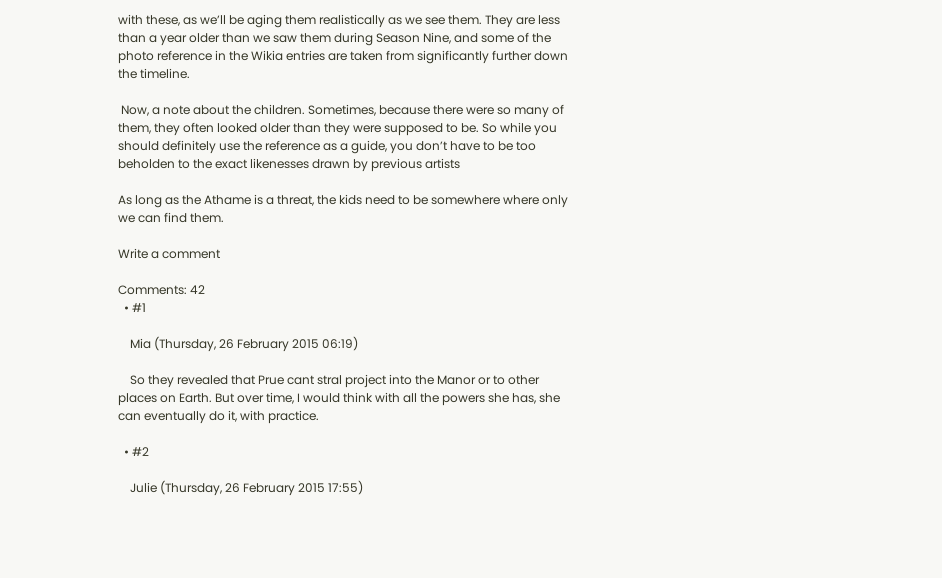with these, as we’ll be aging them realistically as we see them. They are less than a year older than we saw them during Season Nine, and some of the photo reference in the Wikia entries are taken from significantly further down the timeline.

 Now, a note about the children. Sometimes, because there were so many of them, they often looked older than they were supposed to be. So while you should definitely use the reference as a guide, you don’t have to be too beholden to the exact likenesses drawn by previous artists

As long as the Athame is a threat, the kids need to be somewhere where only we can find them.

Write a comment

Comments: 42
  • #1

    Mia (Thursday, 26 February 2015 06:19)

    So they revealed that Prue cant stral project into the Manor or to other places on Earth. But over time, I would think with all the powers she has, she can eventually do it, with practice.

  • #2

    Julie (Thursday, 26 February 2015 17:55)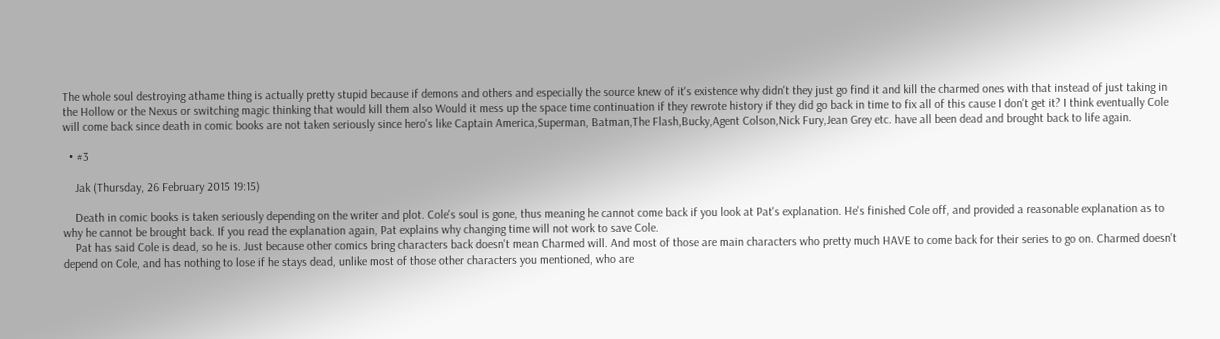The whole soul destroying athame thing is actually pretty stupid because if demons and others and especially the source knew of it's existence why didn't they just go find it and kill the charmed ones with that instead of just taking in the Hollow or the Nexus or switching magic thinking that would kill them also Would it mess up the space time continuation if they rewrote history if they did go back in time to fix all of this cause I don't get it? I think eventually Cole will come back since death in comic books are not taken seriously since hero's like Captain America,Superman, Batman,The Flash,Bucky,Agent Colson,Nick Fury,Jean Grey etc. have all been dead and brought back to life again.

  • #3

    Jak (Thursday, 26 February 2015 19:15)

    Death in comic books is taken seriously depending on the writer and plot. Cole's soul is gone, thus meaning he cannot come back if you look at Pat's explanation. He's finished Cole off, and provided a reasonable explanation as to why he cannot be brought back. If you read the explanation again, Pat explains why changing time will not work to save Cole.
    Pat has said Cole is dead, so he is. Just because other comics bring characters back doesn't mean Charmed will. And most of those are main characters who pretty much HAVE to come back for their series to go on. Charmed doesn't depend on Cole, and has nothing to lose if he stays dead, unlike most of those other characters you mentioned, who are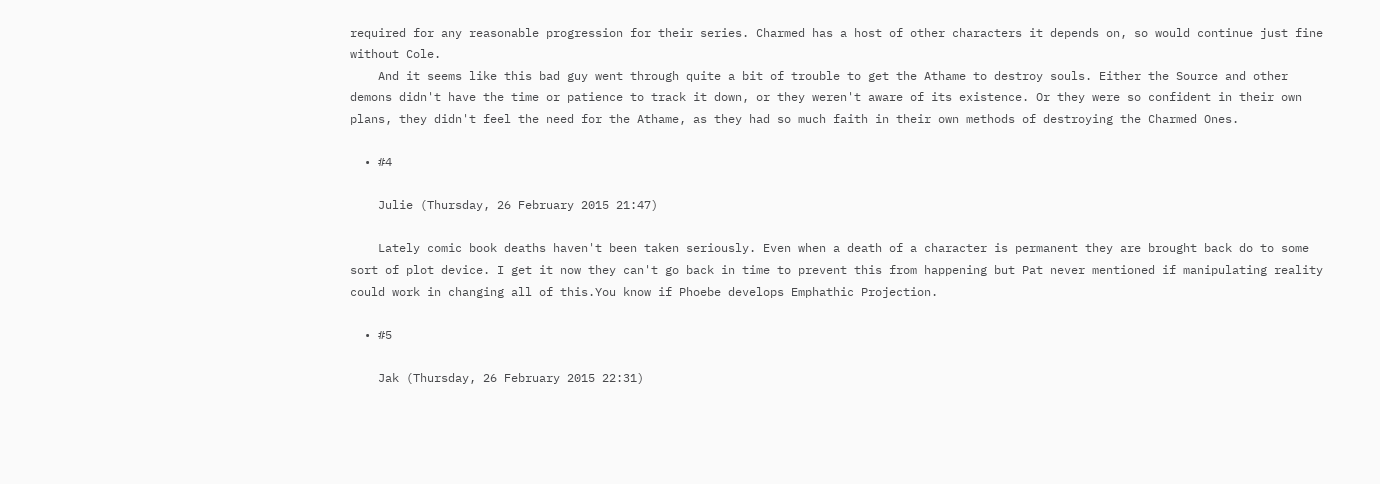required for any reasonable progression for their series. Charmed has a host of other characters it depends on, so would continue just fine without Cole.
    And it seems like this bad guy went through quite a bit of trouble to get the Athame to destroy souls. Either the Source and other demons didn't have the time or patience to track it down, or they weren't aware of its existence. Or they were so confident in their own plans, they didn't feel the need for the Athame, as they had so much faith in their own methods of destroying the Charmed Ones.

  • #4

    Julie (Thursday, 26 February 2015 21:47)

    Lately comic book deaths haven't been taken seriously. Even when a death of a character is permanent they are brought back do to some sort of plot device. I get it now they can't go back in time to prevent this from happening but Pat never mentioned if manipulating reality could work in changing all of this.You know if Phoebe develops Emphathic Projection.

  • #5

    Jak (Thursday, 26 February 2015 22:31)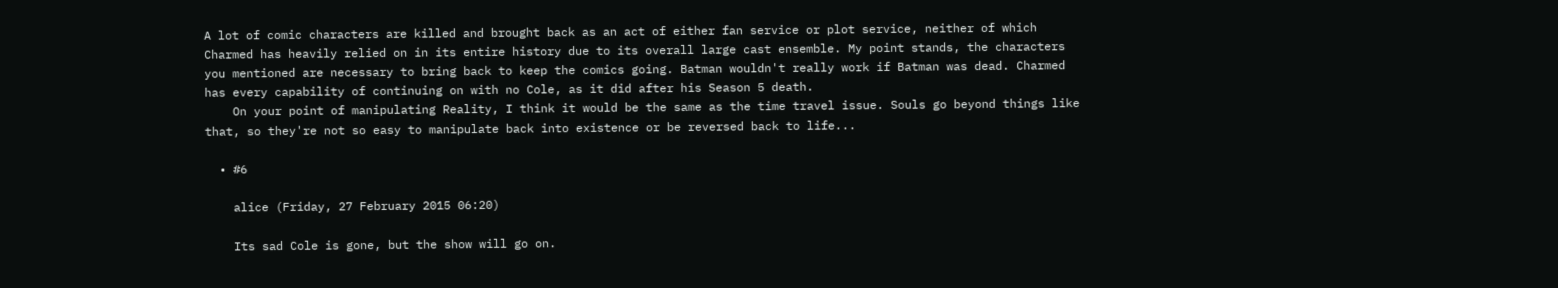A lot of comic characters are killed and brought back as an act of either fan service or plot service, neither of which Charmed has heavily relied on in its entire history due to its overall large cast ensemble. My point stands, the characters you mentioned are necessary to bring back to keep the comics going. Batman wouldn't really work if Batman was dead. Charmed has every capability of continuing on with no Cole, as it did after his Season 5 death.
    On your point of manipulating Reality, I think it would be the same as the time travel issue. Souls go beyond things like that, so they're not so easy to manipulate back into existence or be reversed back to life...

  • #6

    alice (Friday, 27 February 2015 06:20)

    Its sad Cole is gone, but the show will go on.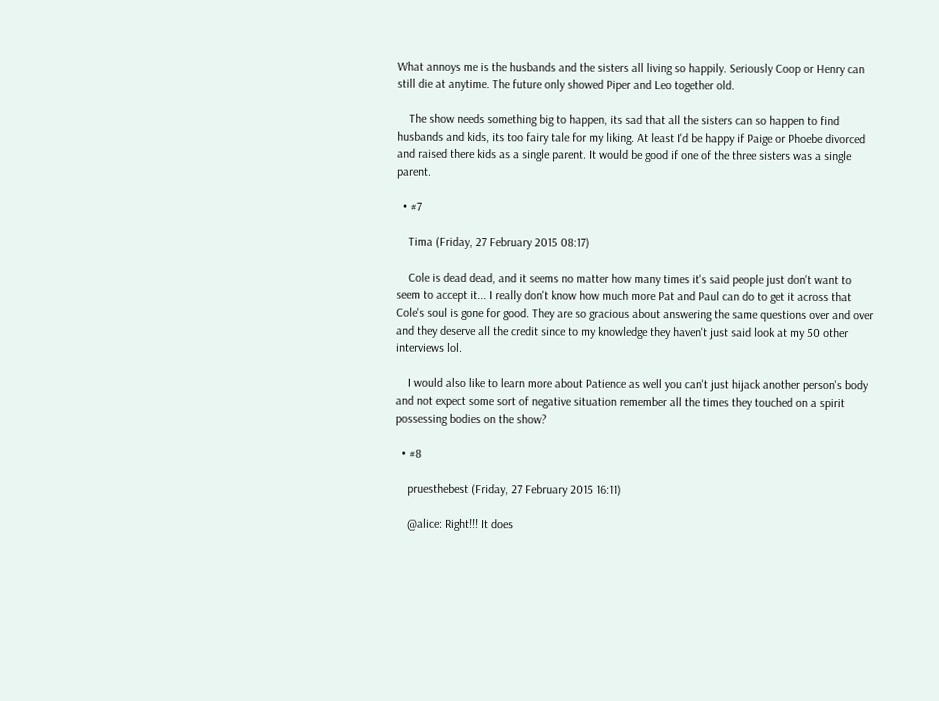What annoys me is the husbands and the sisters all living so happily. Seriously Coop or Henry can still die at anytime. The future only showed Piper and Leo together old.

    The show needs something big to happen, its sad that all the sisters can so happen to find husbands and kids, its too fairy tale for my liking. At least I'd be happy if Paige or Phoebe divorced and raised there kids as a single parent. It would be good if one of the three sisters was a single parent.

  • #7

    Tima (Friday, 27 February 2015 08:17)

    Cole is dead dead, and it seems no matter how many times it's said people just don't want to seem to accept it... I really don't know how much more Pat and Paul can do to get it across that Cole's soul is gone for good. They are so gracious about answering the same questions over and over and they deserve all the credit since to my knowledge they haven't just said look at my 50 other interviews lol.

    I would also like to learn more about Patience as well you can't just hijack another person's body and not expect some sort of negative situation remember all the times they touched on a spirit possessing bodies on the show?

  • #8

    pruesthebest (Friday, 27 February 2015 16:11)

    @alice: Right!!! It does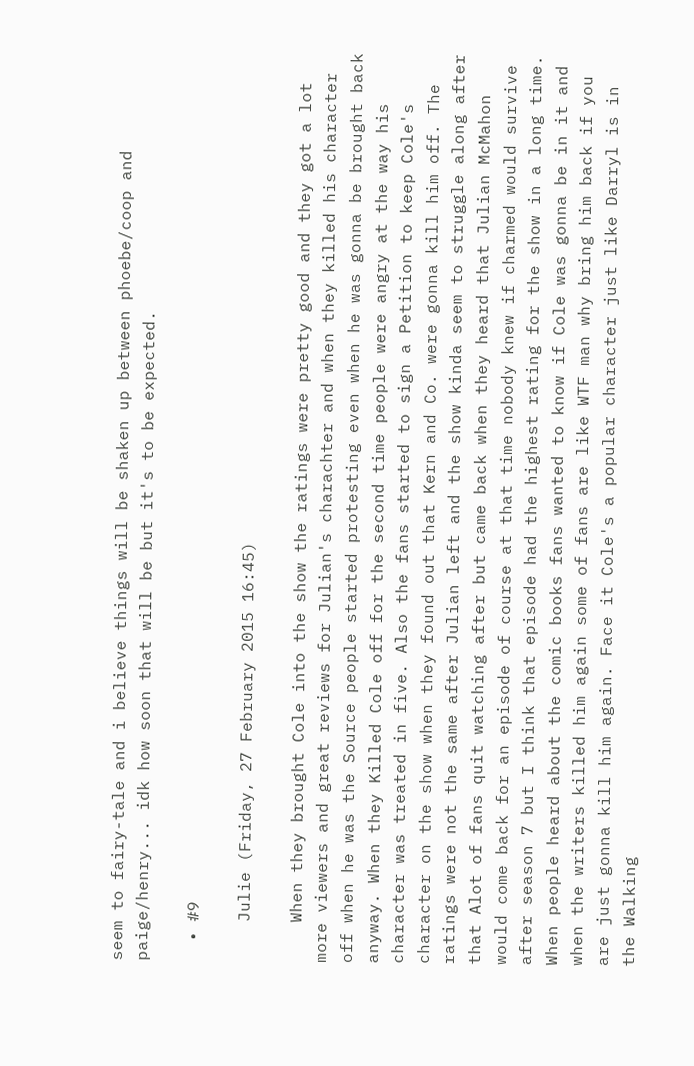seem to fairy-tale and i believe things will be shaken up between phoebe/coop and paige/henry... idk how soon that will be but it's to be expected.

  • #9

    Julie (Friday, 27 February 2015 16:45)

    When they brought Cole into the show the ratings were pretty good and they got a lot more viewers and great reviews for Julian's charachter and when they killed his character off when he was the Source people started protesting even when he was gonna be brought back anyway. When they Killed Cole off for the second time people were angry at the way his character was treated in five. Also the fans started to sign a Petition to keep Cole's character on the show when they found out that Kern and Co. were gonna kill him off. The ratings were not the same after Julian left and the show kinda seem to struggle along after that Alot of fans quit watching after but came back when they heard that Julian McMahon would come back for an episode of course at that time nobody knew if charmed would survive after season 7 but I think that episode had the highest rating for the show in a long time. When people heard about the comic books fans wanted to know if Cole was gonna be in it and when the writers killed him again some of fans are like WTF man why bring him back if you are just gonna kill him again. Face it Cole's a popular character just like Darryl is in the Walking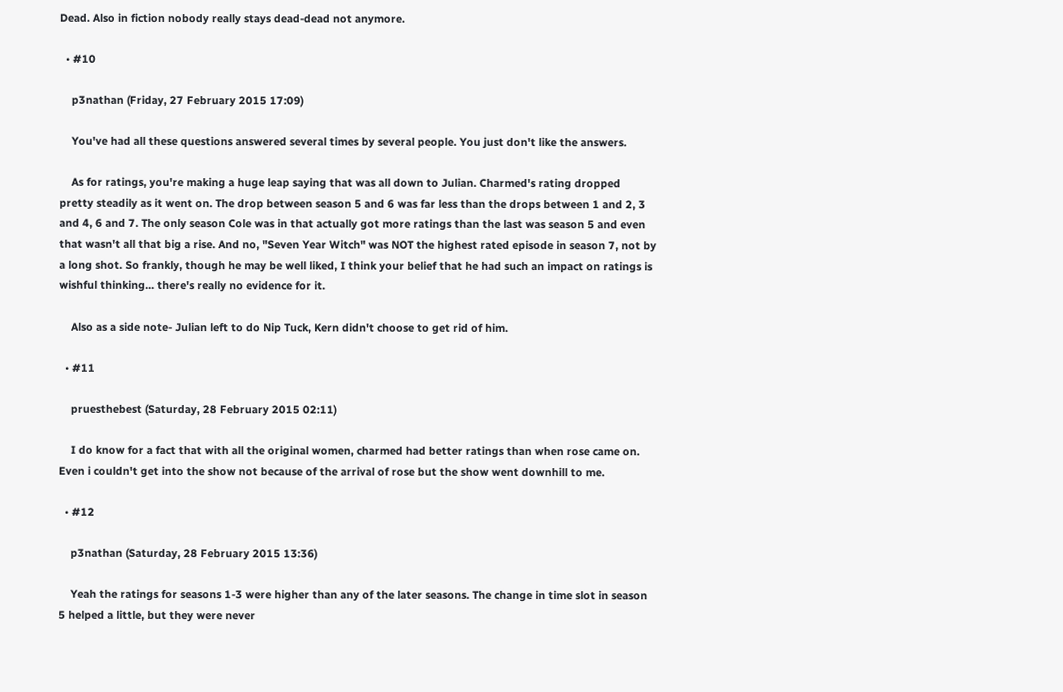Dead. Also in fiction nobody really stays dead-dead not anymore.

  • #10

    p3nathan (Friday, 27 February 2015 17:09)

    You've had all these questions answered several times by several people. You just don't like the answers.

    As for ratings, you're making a huge leap saying that was all down to Julian. Charmed's rating dropped pretty steadily as it went on. The drop between season 5 and 6 was far less than the drops between 1 and 2, 3 and 4, 6 and 7. The only season Cole was in that actually got more ratings than the last was season 5 and even that wasn't all that big a rise. And no, "Seven Year Witch" was NOT the highest rated episode in season 7, not by a long shot. So frankly, though he may be well liked, I think your belief that he had such an impact on ratings is wishful thinking... there's really no evidence for it.

    Also as a side note- Julian left to do Nip Tuck, Kern didn't choose to get rid of him.

  • #11

    pruesthebest (Saturday, 28 February 2015 02:11)

    I do know for a fact that with all the original women, charmed had better ratings than when rose came on. Even i couldn't get into the show not because of the arrival of rose but the show went downhill to me.

  • #12

    p3nathan (Saturday, 28 February 2015 13:36)

    Yeah the ratings for seasons 1-3 were higher than any of the later seasons. The change in time slot in season 5 helped a little, but they were never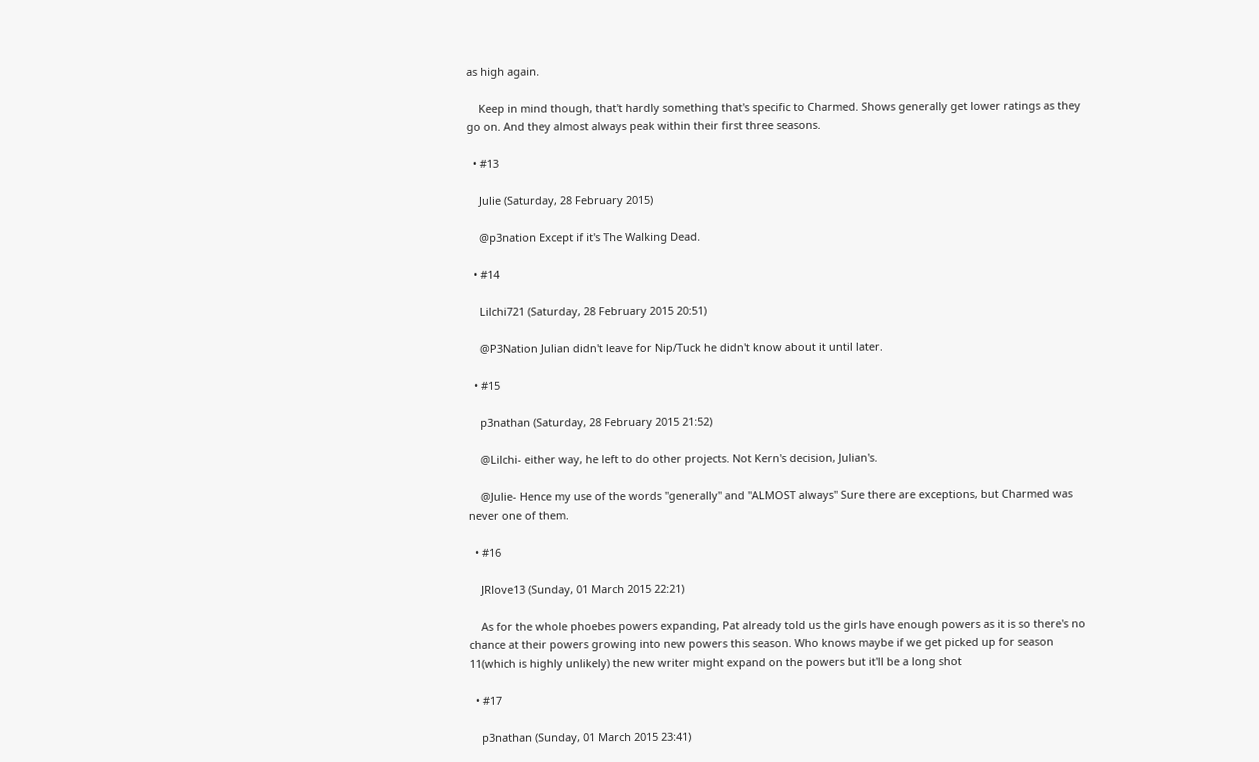as high again.

    Keep in mind though, that't hardly something that's specific to Charmed. Shows generally get lower ratings as they go on. And they almost always peak within their first three seasons.

  • #13

    Julie (Saturday, 28 February 2015)

    @p3nation Except if it's The Walking Dead.

  • #14

    Lilchi721 (Saturday, 28 February 2015 20:51)

    @P3Nation Julian didn't leave for Nip/Tuck he didn't know about it until later.

  • #15

    p3nathan (Saturday, 28 February 2015 21:52)

    @Lilchi- either way, he left to do other projects. Not Kern's decision, Julian's.

    @Julie- Hence my use of the words "generally" and "ALMOST always" Sure there are exceptions, but Charmed was never one of them.

  • #16

    JRlove13 (Sunday, 01 March 2015 22:21)

    As for the whole phoebes powers expanding, Pat already told us the girls have enough powers as it is so there's no chance at their powers growing into new powers this season. Who knows maybe if we get picked up for season 11(which is highly unlikely) the new writer might expand on the powers but it'll be a long shot

  • #17

    p3nathan (Sunday, 01 March 2015 23:41)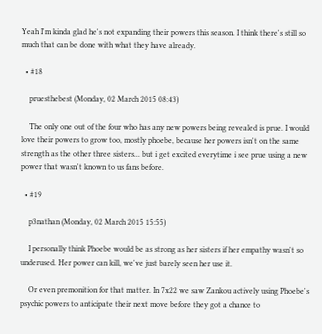Yeah I'm kinda glad he's not expanding their powers this season. I think there's still so much that can be done with what they have already.

  • #18

    pruesthebest (Monday, 02 March 2015 08:43)

    The only one out of the four who has any new powers being revealed is prue. I would love their powers to grow too, mostly phoebe, because her powers isn't on the same strength as the other three sisters... but i get excited everytime i see prue using a new power that wasn't known to us fans before.

  • #19

    p3nathan (Monday, 02 March 2015 15:55)

    I personally think Phoebe would be as strong as her sisters if her empathy wasn't so underused. Her power can kill, we've just barely seen her use it.

    Or even premonition for that matter. In 7x22 we saw Zankou actively using Phoebe's psychic powers to anticipate their next move before they got a chance to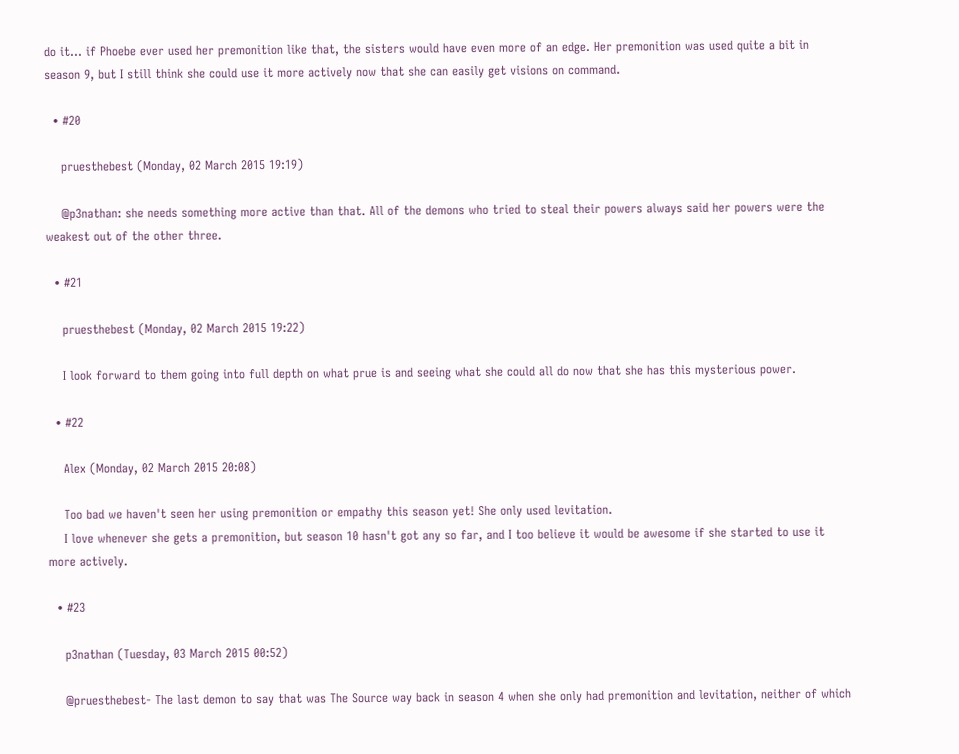do it... if Phoebe ever used her premonition like that, the sisters would have even more of an edge. Her premonition was used quite a bit in season 9, but I still think she could use it more actively now that she can easily get visions on command.

  • #20

    pruesthebest (Monday, 02 March 2015 19:19)

    @p3nathan: she needs something more active than that. All of the demons who tried to steal their powers always said her powers were the weakest out of the other three.

  • #21

    pruesthebest (Monday, 02 March 2015 19:22)

    I look forward to them going into full depth on what prue is and seeing what she could all do now that she has this mysterious power.

  • #22

    Alex (Monday, 02 March 2015 20:08)

    Too bad we haven't seen her using premonition or empathy this season yet! She only used levitation.
    I love whenever she gets a premonition, but season 10 hasn't got any so far, and I too believe it would be awesome if she started to use it more actively.

  • #23

    p3nathan (Tuesday, 03 March 2015 00:52)

    @pruesthebest- The last demon to say that was The Source way back in season 4 when she only had premonition and levitation, neither of which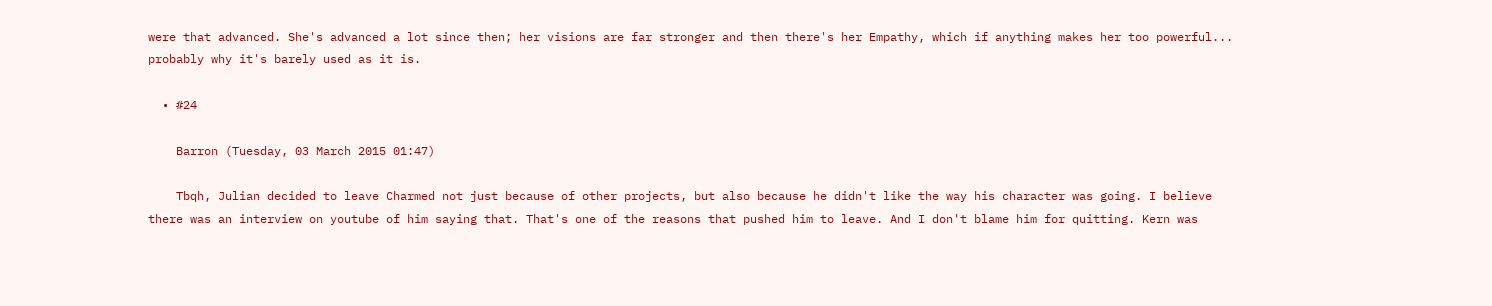were that advanced. She's advanced a lot since then; her visions are far stronger and then there's her Empathy, which if anything makes her too powerful... probably why it's barely used as it is.

  • #24

    Barron (Tuesday, 03 March 2015 01:47)

    Tbqh, Julian decided to leave Charmed not just because of other projects, but also because he didn't like the way his character was going. I believe there was an interview on youtube of him saying that. That's one of the reasons that pushed him to leave. And I don't blame him for quitting. Kern was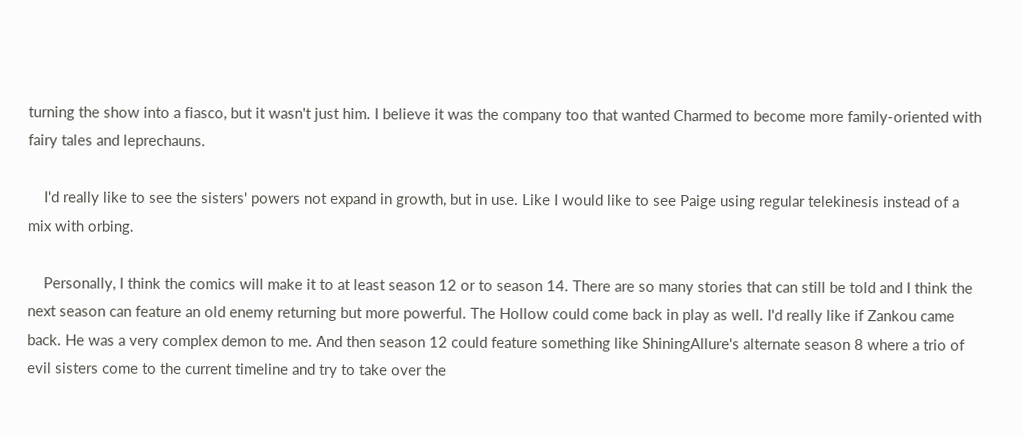turning the show into a fiasco, but it wasn't just him. I believe it was the company too that wanted Charmed to become more family-oriented with fairy tales and leprechauns.

    I'd really like to see the sisters' powers not expand in growth, but in use. Like I would like to see Paige using regular telekinesis instead of a mix with orbing.

    Personally, I think the comics will make it to at least season 12 or to season 14. There are so many stories that can still be told and I think the next season can feature an old enemy returning but more powerful. The Hollow could come back in play as well. I'd really like if Zankou came back. He was a very complex demon to me. And then season 12 could feature something like ShiningAllure's alternate season 8 where a trio of evil sisters come to the current timeline and try to take over the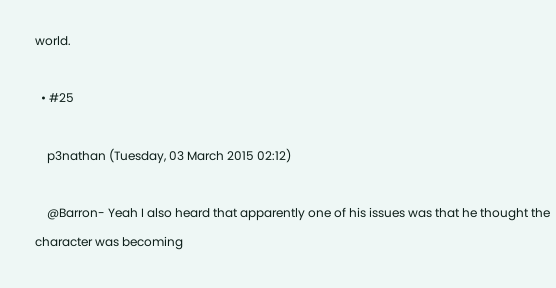world.

  • #25

    p3nathan (Tuesday, 03 March 2015 02:12)

    @Barron- Yeah I also heard that apparently one of his issues was that he thought the character was becoming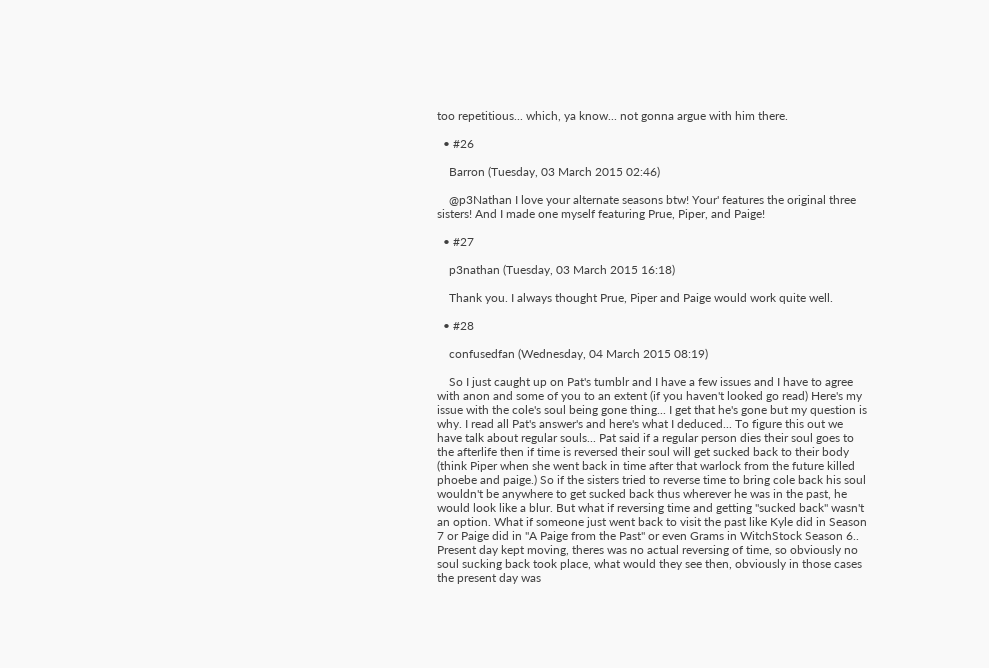too repetitious... which, ya know... not gonna argue with him there.

  • #26

    Barron (Tuesday, 03 March 2015 02:46)

    @p3Nathan I love your alternate seasons btw! Your' features the original three sisters! And I made one myself featuring Prue, Piper, and Paige!

  • #27

    p3nathan (Tuesday, 03 March 2015 16:18)

    Thank you. I always thought Prue, Piper and Paige would work quite well.

  • #28

    confusedfan (Wednesday, 04 March 2015 08:19)

    So I just caught up on Pat's tumblr and I have a few issues and I have to agree with anon and some of you to an extent (if you haven't looked go read) Here's my issue with the cole's soul being gone thing... I get that he's gone but my question is why. I read all Pat's answer's and here's what I deduced... To figure this out we have talk about regular souls... Pat said if a regular person dies their soul goes to the afterlife then if time is reversed their soul will get sucked back to their body (think Piper when she went back in time after that warlock from the future killed phoebe and paige.) So if the sisters tried to reverse time to bring cole back his soul wouldn't be anywhere to get sucked back thus wherever he was in the past, he would look like a blur. But what if reversing time and getting "sucked back" wasn't an option. What if someone just went back to visit the past like Kyle did in Season 7 or Paige did in "A Paige from the Past" or even Grams in WitchStock Season 6.. Present day kept moving, theres was no actual reversing of time, so obviously no soul sucking back took place, what would they see then, obviously in those cases the present day was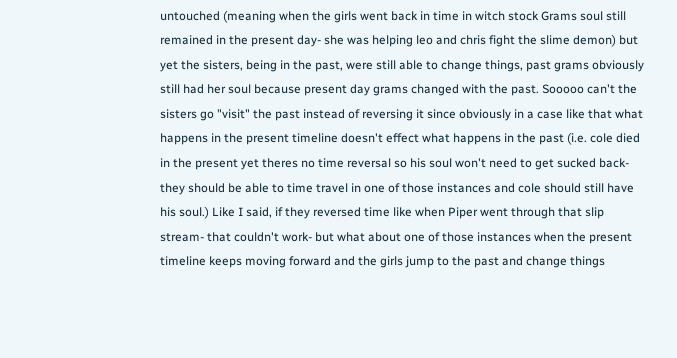untouched (meaning when the girls went back in time in witch stock Grams soul still remained in the present day- she was helping leo and chris fight the slime demon) but yet the sisters, being in the past, were still able to change things, past grams obviously still had her soul because present day grams changed with the past. Sooooo can't the sisters go "visit" the past instead of reversing it since obviously in a case like that what happens in the present timeline doesn't effect what happens in the past (i.e. cole died in the present yet theres no time reversal so his soul won't need to get sucked back-they should be able to time travel in one of those instances and cole should still have his soul.) Like I said, if they reversed time like when Piper went through that slip stream- that couldn't work- but what about one of those instances when the present timeline keeps moving forward and the girls jump to the past and change things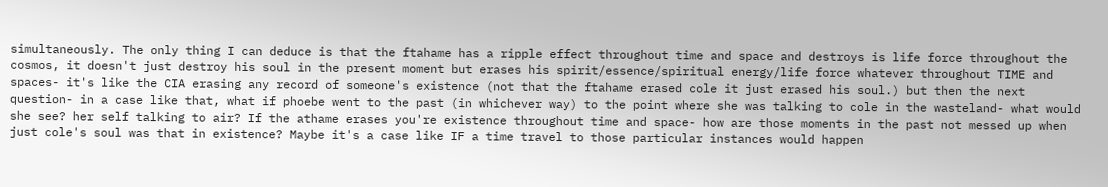simultaneously. The only thing I can deduce is that the ftahame has a ripple effect throughout time and space and destroys is life force throughout the cosmos, it doesn't just destroy his soul in the present moment but erases his spirit/essence/spiritual energy/life force whatever throughout TIME and spaces- it's like the CIA erasing any record of someone's existence (not that the ftahame erased cole it just erased his soul.) but then the next question- in a case like that, what if phoebe went to the past (in whichever way) to the point where she was talking to cole in the wasteland- what would she see? her self talking to air? If the athame erases you're existence throughout time and space- how are those moments in the past not messed up when just cole's soul was that in existence? Maybe it's a case like IF a time travel to those particular instances would happen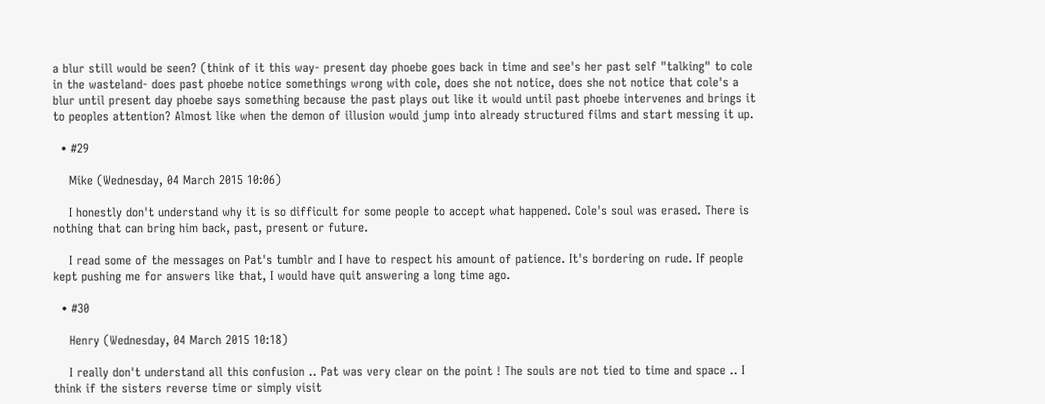a blur still would be seen? (think of it this way- present day phoebe goes back in time and see's her past self "talking" to cole in the wasteland- does past phoebe notice somethings wrong with cole, does she not notice, does she not notice that cole's a blur until present day phoebe says something because the past plays out like it would until past phoebe intervenes and brings it to peoples attention? Almost like when the demon of illusion would jump into already structured films and start messing it up.

  • #29

    Mike (Wednesday, 04 March 2015 10:06)

    I honestly don't understand why it is so difficult for some people to accept what happened. Cole's soul was erased. There is nothing that can bring him back, past, present or future.

    I read some of the messages on Pat's tumblr and I have to respect his amount of patience. It's bordering on rude. If people kept pushing me for answers like that, I would have quit answering a long time ago.

  • #30

    Henry (Wednesday, 04 March 2015 10:18)

    I really don't understand all this confusion .. Pat was very clear on the point ! The souls are not tied to time and space .. I think if the sisters reverse time or simply visit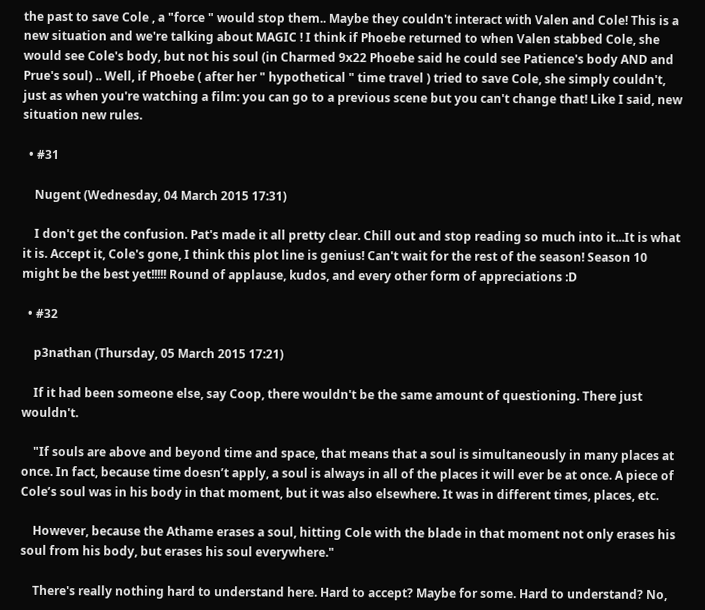the past to save Cole , a "force " would stop them.. Maybe they couldn't interact with Valen and Cole! This is a new situation and we're talking about MAGIC ! I think if Phoebe returned to when Valen stabbed Cole, she would see Cole's body, but not his soul (in Charmed 9x22 Phoebe said he could see Patience's body AND and Prue's soul) .. Well, if Phoebe ( after her " hypothetical " time travel ) tried to save Cole, she simply couldn't, just as when you're watching a film: you can go to a previous scene but you can't change that! Like I said, new situation new rules.

  • #31

    Nugent (Wednesday, 04 March 2015 17:31)

    I don't get the confusion. Pat's made it all pretty clear. Chill out and stop reading so much into it...It is what it is. Accept it, Cole's gone, I think this plot line is genius! Can't wait for the rest of the season! Season 10 might be the best yet!!!!! Round of applause, kudos, and every other form of appreciations :D

  • #32

    p3nathan (Thursday, 05 March 2015 17:21)

    If it had been someone else, say Coop, there wouldn't be the same amount of questioning. There just wouldn't.

    "If souls are above and beyond time and space, that means that a soul is simultaneously in many places at once. In fact, because time doesn’t apply, a soul is always in all of the places it will ever be at once. A piece of Cole’s soul was in his body in that moment, but it was also elsewhere. It was in different times, places, etc.

    However, because the Athame erases a soul, hitting Cole with the blade in that moment not only erases his soul from his body, but erases his soul everywhere."

    There's really nothing hard to understand here. Hard to accept? Maybe for some. Hard to understand? No,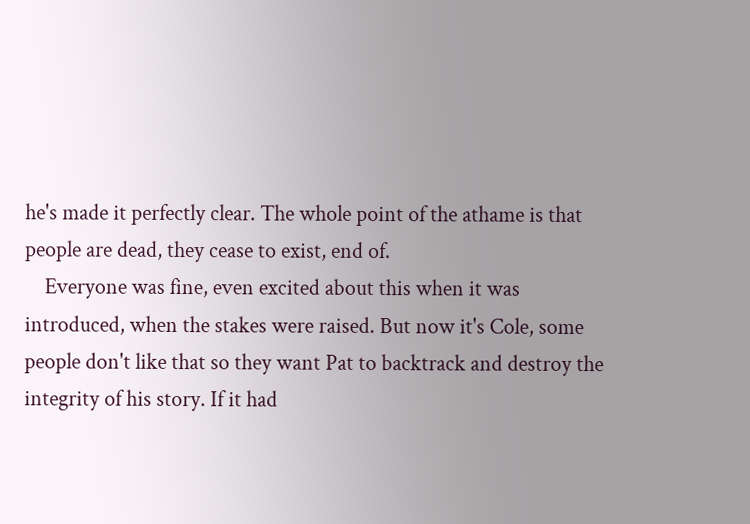he's made it perfectly clear. The whole point of the athame is that people are dead, they cease to exist, end of.
    Everyone was fine, even excited about this when it was introduced, when the stakes were raised. But now it's Cole, some people don't like that so they want Pat to backtrack and destroy the integrity of his story. If it had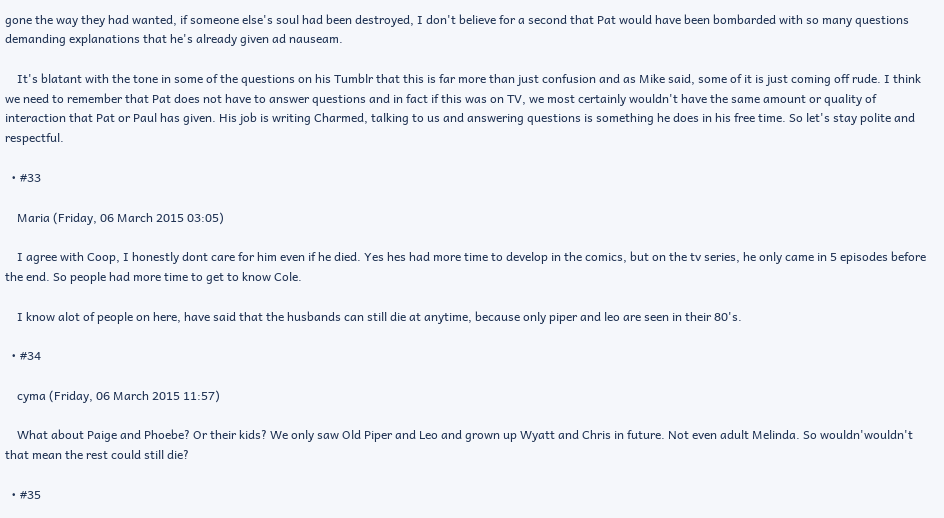gone the way they had wanted, if someone else's soul had been destroyed, I don't believe for a second that Pat would have been bombarded with so many questions demanding explanations that he's already given ad nauseam.

    It's blatant with the tone in some of the questions on his Tumblr that this is far more than just confusion and as Mike said, some of it is just coming off rude. I think we need to remember that Pat does not have to answer questions and in fact if this was on TV, we most certainly wouldn't have the same amount or quality of interaction that Pat or Paul has given. His job is writing Charmed, talking to us and answering questions is something he does in his free time. So let's stay polite and respectful.

  • #33

    Maria (Friday, 06 March 2015 03:05)

    I agree with Coop, I honestly dont care for him even if he died. Yes hes had more time to develop in the comics, but on the tv series, he only came in 5 episodes before the end. So people had more time to get to know Cole.

    I know alot of people on here, have said that the husbands can still die at anytime, because only piper and leo are seen in their 80's.

  • #34

    cyma (Friday, 06 March 2015 11:57)

    What about Paige and Phoebe? Or their kids? We only saw Old Piper and Leo and grown up Wyatt and Chris in future. Not even adult Melinda. So wouldn'wouldn't that mean the rest could still die?

  • #35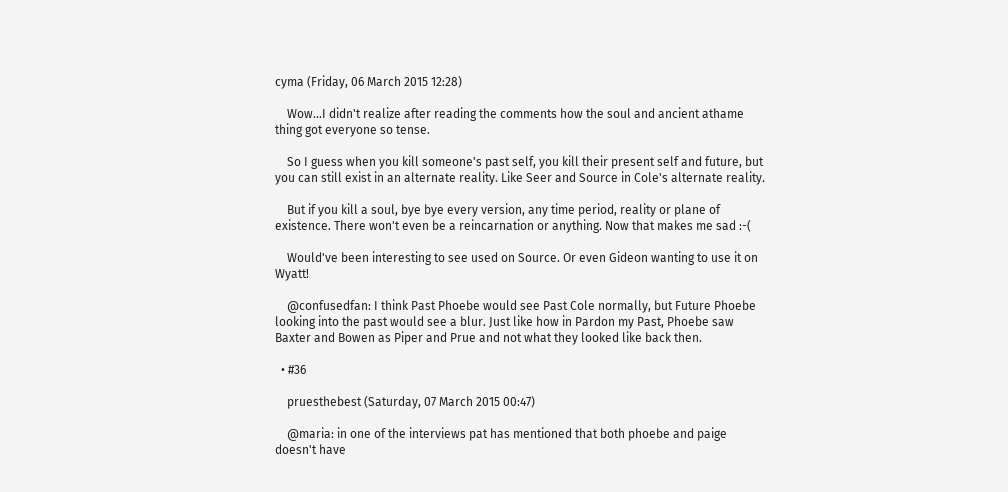cyma (Friday, 06 March 2015 12:28)

    Wow...I didn't realize after reading the comments how the soul and ancient athame thing got everyone so tense.

    So I guess when you kill someone's past self, you kill their present self and future, but you can still exist in an alternate reality. Like Seer and Source in Cole's alternate reality.

    But if you kill a soul, bye bye every version, any time period, reality or plane of existence. There won't even be a reincarnation or anything. Now that makes me sad :-(

    Would've been interesting to see used on Source. Or even Gideon wanting to use it on Wyatt!

    @confusedfan: I think Past Phoebe would see Past Cole normally, but Future Phoebe looking into the past would see a blur. Just like how in Pardon my Past, Phoebe saw Baxter and Bowen as Piper and Prue and not what they looked like back then.

  • #36

    pruesthebest (Saturday, 07 March 2015 00:47)

    @maria: in one of the interviews pat has mentioned that both phoebe and paige doesn't have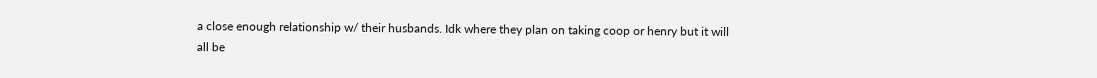a close enough relationship w/ their husbands. Idk where they plan on taking coop or henry but it will all be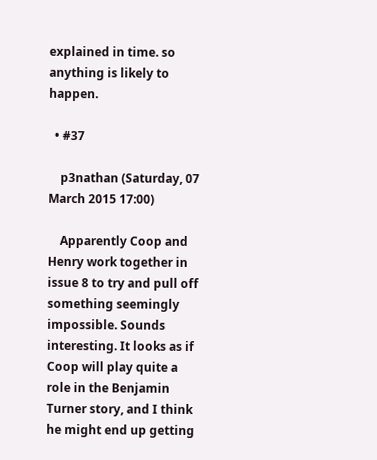explained in time. so anything is likely to happen.

  • #37

    p3nathan (Saturday, 07 March 2015 17:00)

    Apparently Coop and Henry work together in issue 8 to try and pull off something seemingly impossible. Sounds interesting. It looks as if Coop will play quite a role in the Benjamin Turner story, and I think he might end up getting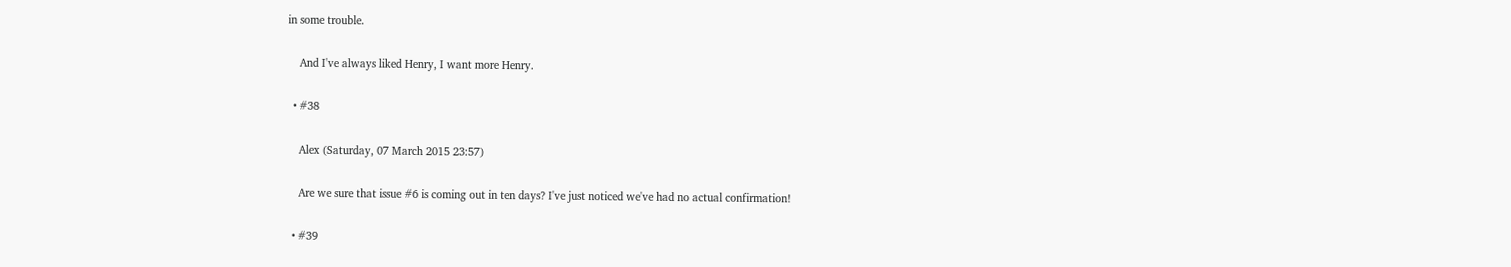in some trouble.

    And I've always liked Henry, I want more Henry.

  • #38

    Alex (Saturday, 07 March 2015 23:57)

    Are we sure that issue #6 is coming out in ten days? I've just noticed we've had no actual confirmation!

  • #39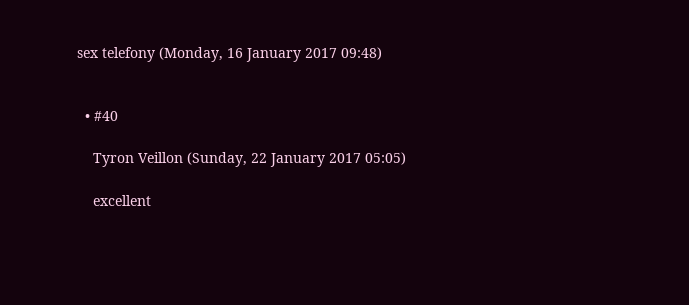sex telefony (Monday, 16 January 2017 09:48)


  • #40

    Tyron Veillon (Sunday, 22 January 2017 05:05)

    excellent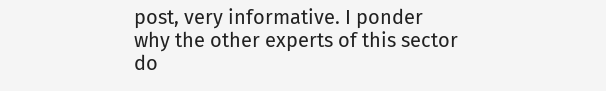post, very informative. I ponder why the other experts of this sector do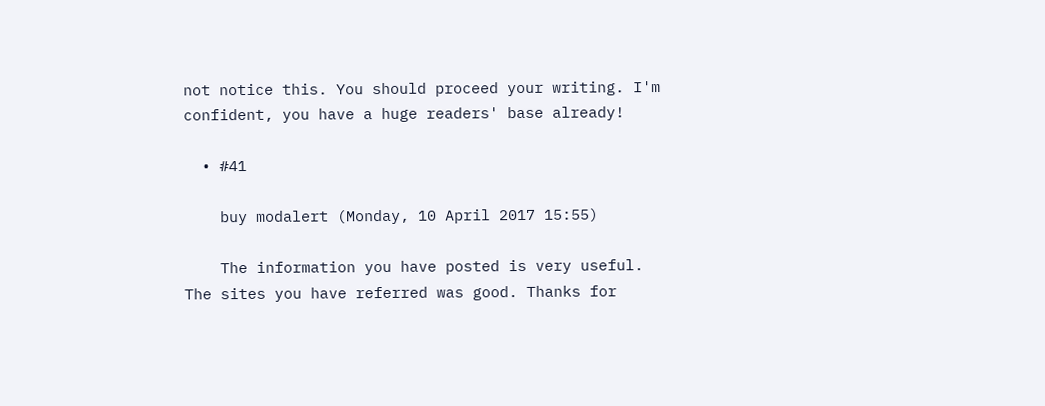not notice this. You should proceed your writing. I'm confident, you have a huge readers' base already!

  • #41

    buy modalert (Monday, 10 April 2017 15:55)

    The information you have posted is very useful. The sites you have referred was good. Thanks for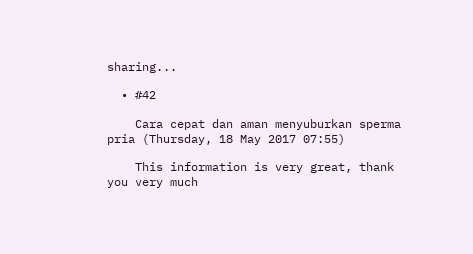sharing...

  • #42

    Cara cepat dan aman menyuburkan sperma pria (Thursday, 18 May 2017 07:55)

    This information is very great, thank you very much